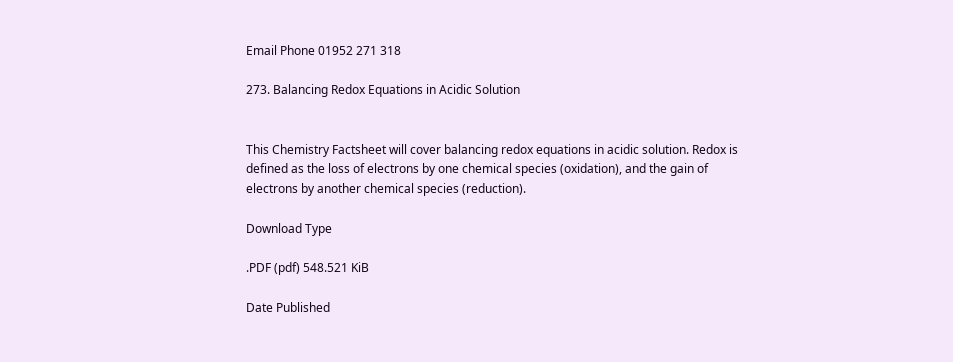Email Phone 01952 271 318

273. Balancing Redox Equations in Acidic Solution


This Chemistry Factsheet will cover balancing redox equations in acidic solution. Redox is defined as the loss of electrons by one chemical species (oxidation), and the gain of electrons by another chemical species (reduction).

Download Type

.PDF (pdf) 548.521 KiB

Date Published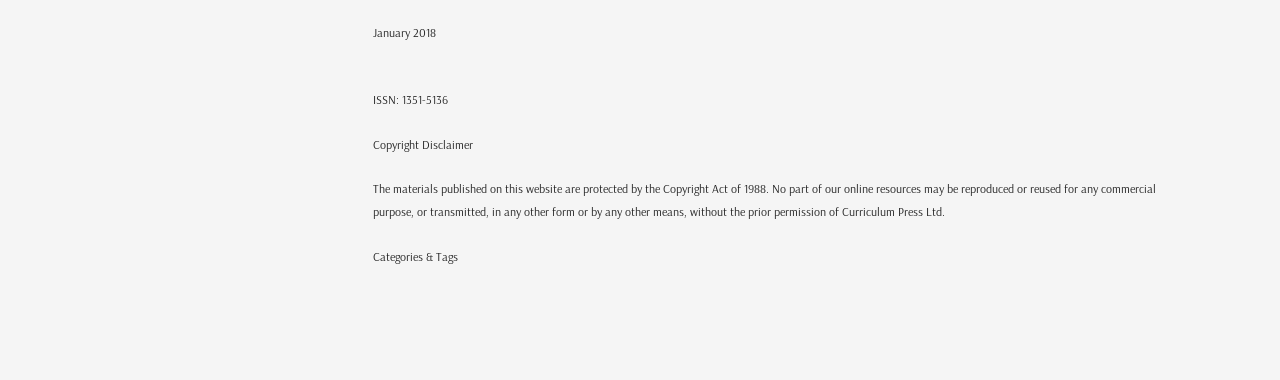January 2018


ISSN: 1351-5136

Copyright Disclaimer

The materials published on this website are protected by the Copyright Act of 1988. No part of our online resources may be reproduced or reused for any commercial purpose, or transmitted, in any other form or by any other means, without the prior permission of Curriculum Press Ltd.

Categories & Tags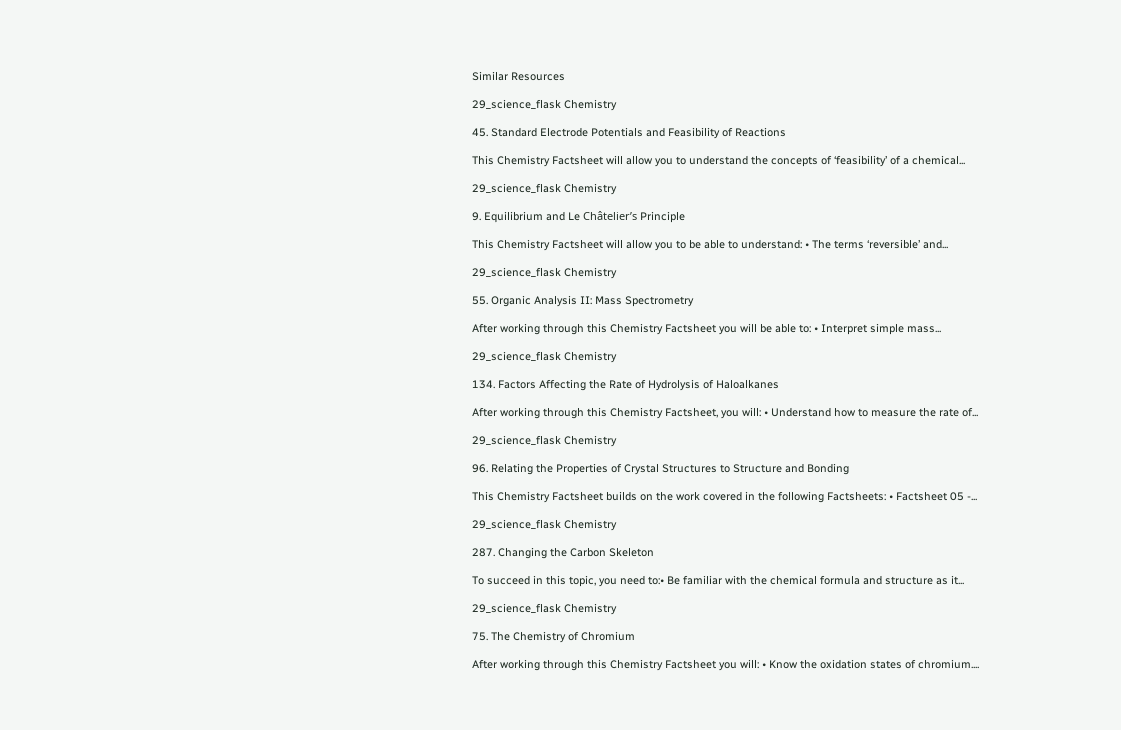Similar Resources

29_science_flask Chemistry

45. Standard Electrode Potentials and Feasibility of Reactions

This Chemistry Factsheet will allow you to understand the concepts of ‘feasibility’ of a chemical...

29_science_flask Chemistry

9. Equilibrium and Le Châtelier’s Principle

This Chemistry Factsheet will allow you to be able to understand: • The terms ‘reversible’ and...

29_science_flask Chemistry

55. Organic Analysis II: Mass Spectrometry

After working through this Chemistry Factsheet you will be able to: • Interpret simple mass...

29_science_flask Chemistry

134. Factors Affecting the Rate of Hydrolysis of Haloalkanes

After working through this Chemistry Factsheet, you will: • Understand how to measure the rate of...

29_science_flask Chemistry

96. Relating the Properties of Crystal Structures to Structure and Bonding

This Chemistry Factsheet builds on the work covered in the following Factsheets: • Factsheet 05 -...

29_science_flask Chemistry

287. Changing the Carbon Skeleton

To succeed in this topic, you need to:• Be familiar with the chemical formula and structure as it...

29_science_flask Chemistry

75. The Chemistry of Chromium

After working through this Chemistry Factsheet you will: • Know the oxidation states of chromium....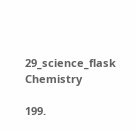29_science_flask Chemistry

199.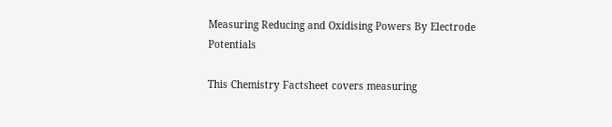Measuring Reducing and Oxidising Powers By Electrode Potentials

This Chemistry Factsheet covers measuring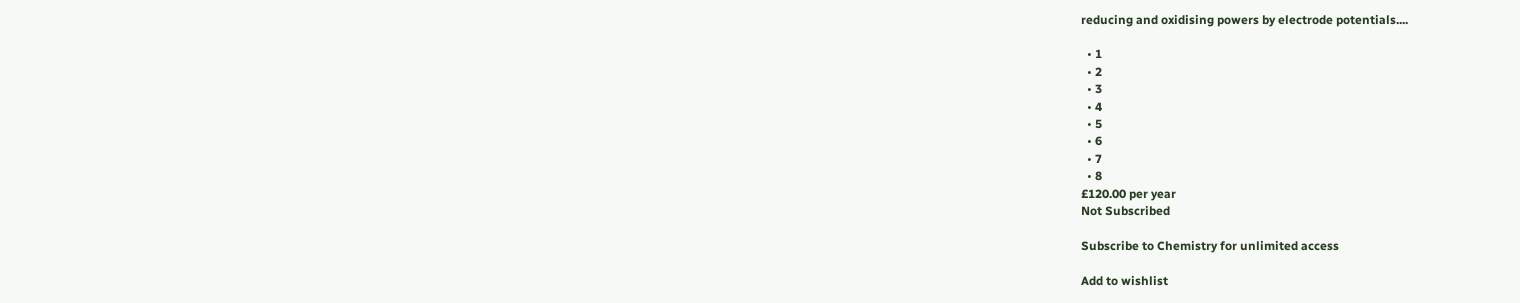reducing and oxidising powers by electrode potentials....

  • 1
  • 2
  • 3
  • 4
  • 5
  • 6
  • 7
  • 8
£120.00 per year
Not Subscribed

Subscribe to Chemistry for unlimited access

Add to wishlist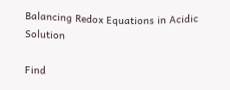Balancing Redox Equations in Acidic Solution

Find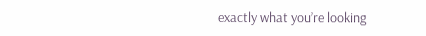exactly what you’re looking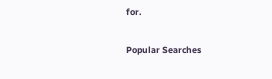for.

Popular Searches